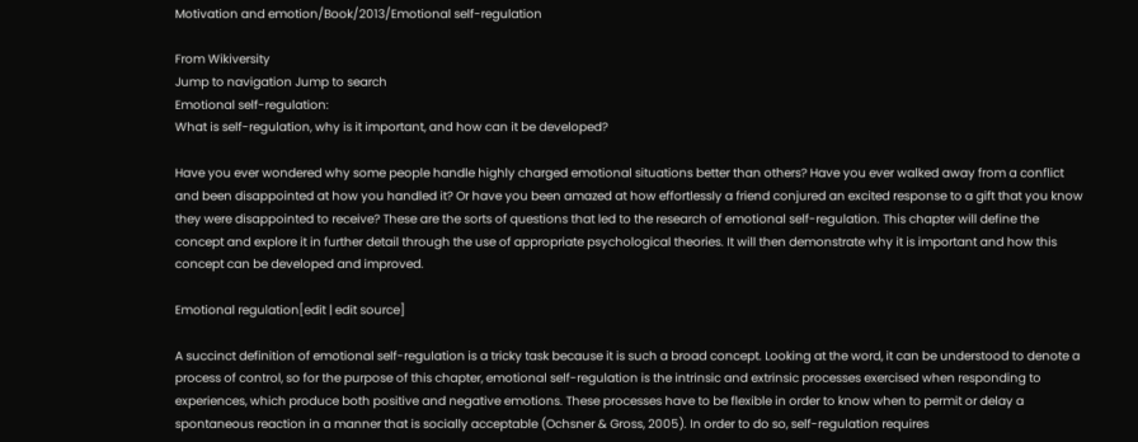Motivation and emotion/Book/2013/Emotional self-regulation

From Wikiversity
Jump to navigation Jump to search
Emotional self-regulation:
What is self-regulation, why is it important, and how can it be developed?

Have you ever wondered why some people handle highly charged emotional situations better than others? Have you ever walked away from a conflict and been disappointed at how you handled it? Or have you been amazed at how effortlessly a friend conjured an excited response to a gift that you know they were disappointed to receive? These are the sorts of questions that led to the research of emotional self-regulation. This chapter will define the concept and explore it in further detail through the use of appropriate psychological theories. It will then demonstrate why it is important and how this concept can be developed and improved.

Emotional regulation[edit | edit source]

A succinct definition of emotional self-regulation is a tricky task because it is such a broad concept. Looking at the word, it can be understood to denote a process of control, so for the purpose of this chapter, emotional self-regulation is the intrinsic and extrinsic processes exercised when responding to experiences, which produce both positive and negative emotions. These processes have to be flexible in order to know when to permit or delay a spontaneous reaction in a manner that is socially acceptable (Ochsner & Gross, 2005). In order to do so, self-regulation requires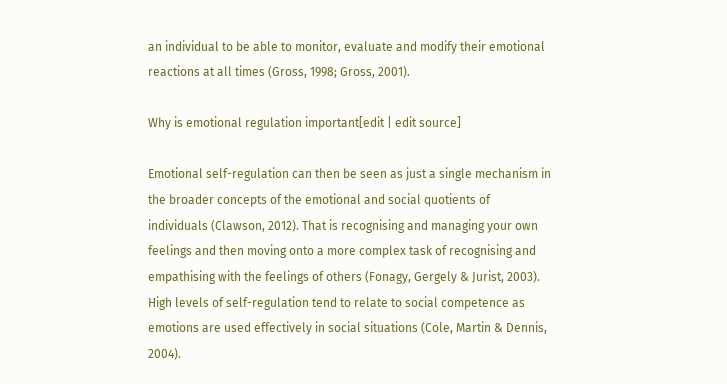an individual to be able to monitor, evaluate and modify their emotional reactions at all times (Gross, 1998; Gross, 2001).

Why is emotional regulation important[edit | edit source]

Emotional self-regulation can then be seen as just a single mechanism in the broader concepts of the emotional and social quotients of individuals (Clawson, 2012). That is recognising and managing your own feelings and then moving onto a more complex task of recognising and empathising with the feelings of others (Fonagy, Gergely & Jurist, 2003). High levels of self-regulation tend to relate to social competence as emotions are used effectively in social situations (Cole, Martin & Dennis, 2004).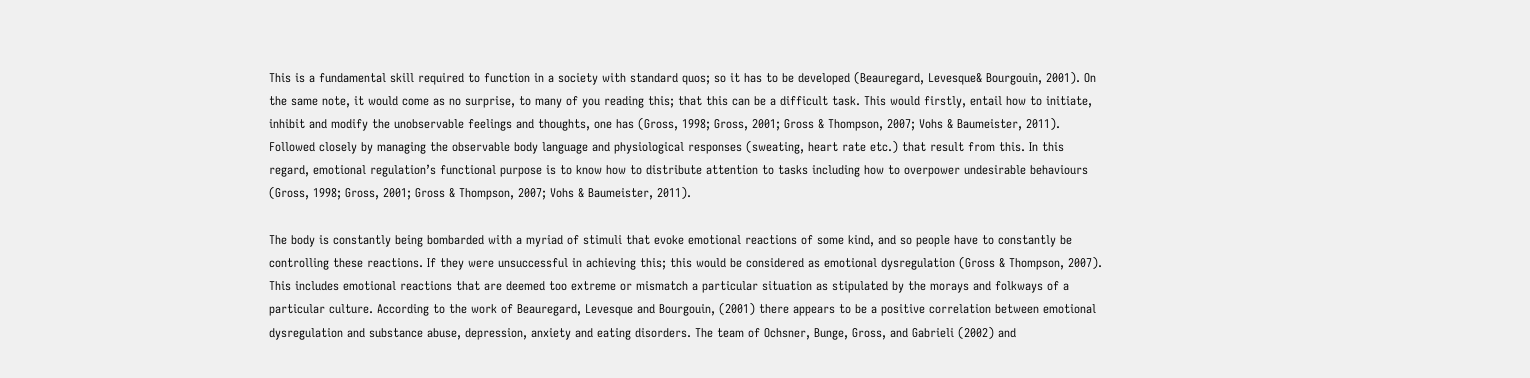This is a fundamental skill required to function in a society with standard quos; so it has to be developed (Beauregard, Levesque& Bourgouin, 2001). On the same note, it would come as no surprise, to many of you reading this; that this can be a difficult task. This would firstly, entail how to initiate, inhibit and modify the unobservable feelings and thoughts, one has (Gross, 1998; Gross, 2001; Gross & Thompson, 2007; Vohs & Baumeister, 2011). Followed closely by managing the observable body language and physiological responses (sweating, heart rate etc.) that result from this. In this regard, emotional regulation’s functional purpose is to know how to distribute attention to tasks including how to overpower undesirable behaviours (Gross, 1998; Gross, 2001; Gross & Thompson, 2007; Vohs & Baumeister, 2011).

The body is constantly being bombarded with a myriad of stimuli that evoke emotional reactions of some kind, and so people have to constantly be controlling these reactions. If they were unsuccessful in achieving this; this would be considered as emotional dysregulation (Gross & Thompson, 2007). This includes emotional reactions that are deemed too extreme or mismatch a particular situation as stipulated by the morays and folkways of a particular culture. According to the work of Beauregard, Levesque and Bourgouin, (2001) there appears to be a positive correlation between emotional dysregulation and substance abuse, depression, anxiety and eating disorders. The team of Ochsner, Bunge, Gross, and Gabrieli (2002) and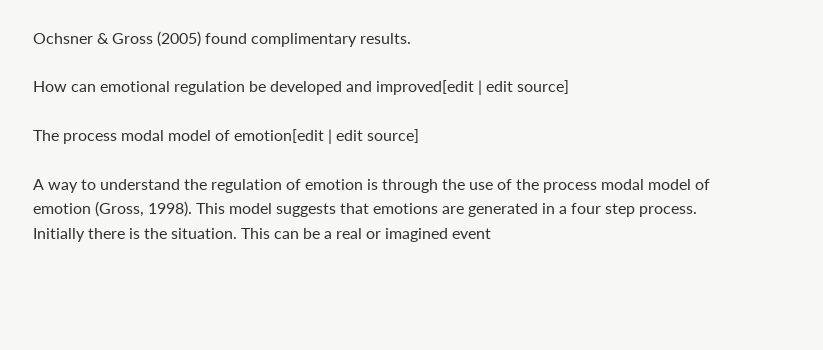Ochsner & Gross (2005) found complimentary results.

How can emotional regulation be developed and improved[edit | edit source]

The process modal model of emotion[edit | edit source]

A way to understand the regulation of emotion is through the use of the process modal model of emotion (Gross, 1998). This model suggests that emotions are generated in a four step process. Initially there is the situation. This can be a real or imagined event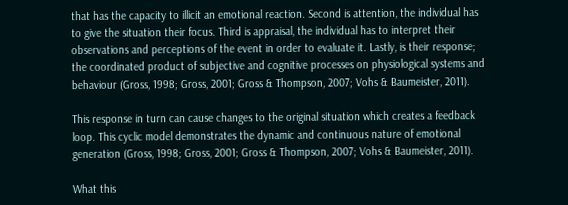that has the capacity to illicit an emotional reaction. Second is attention, the individual has to give the situation their focus. Third is appraisal, the individual has to interpret their observations and perceptions of the event in order to evaluate it. Lastly, is their response; the coordinated product of subjective and cognitive processes on physiological systems and behaviour (Gross, 1998; Gross, 2001; Gross & Thompson, 2007; Vohs & Baumeister, 2011).

This response in turn can cause changes to the original situation which creates a feedback loop. This cyclic model demonstrates the dynamic and continuous nature of emotional generation (Gross, 1998; Gross, 2001; Gross & Thompson, 2007; Vohs & Baumeister, 2011).

What this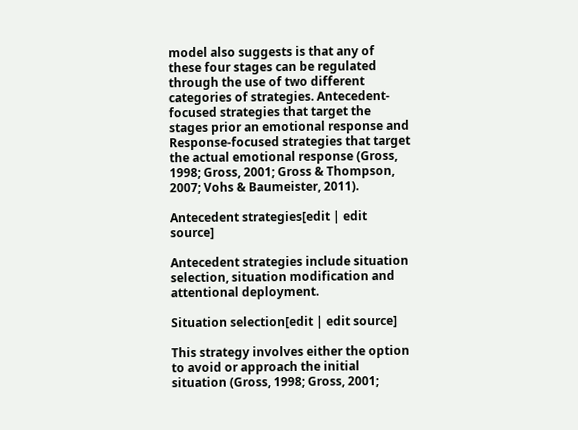model also suggests is that any of these four stages can be regulated through the use of two different categories of strategies. Antecedent-focused strategies that target the stages prior an emotional response and Response-focused strategies that target the actual emotional response (Gross, 1998; Gross, 2001; Gross & Thompson, 2007; Vohs & Baumeister, 2011).

Antecedent strategies[edit | edit source]

Antecedent strategies include situation selection, situation modification and attentional deployment.

Situation selection[edit | edit source]

This strategy involves either the option to avoid or approach the initial situation (Gross, 1998; Gross, 2001;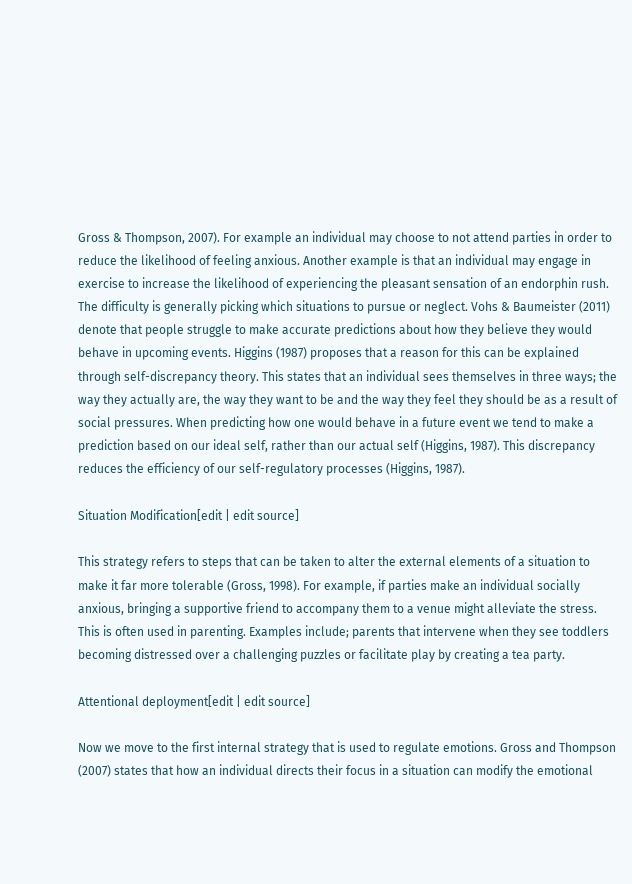Gross & Thompson, 2007). For example an individual may choose to not attend parties in order to reduce the likelihood of feeling anxious. Another example is that an individual may engage in exercise to increase the likelihood of experiencing the pleasant sensation of an endorphin rush. The difficulty is generally picking which situations to pursue or neglect. Vohs & Baumeister (2011) denote that people struggle to make accurate predictions about how they believe they would behave in upcoming events. Higgins (1987) proposes that a reason for this can be explained through self-discrepancy theory. This states that an individual sees themselves in three ways; the way they actually are, the way they want to be and the way they feel they should be as a result of social pressures. When predicting how one would behave in a future event we tend to make a prediction based on our ideal self, rather than our actual self (Higgins, 1987). This discrepancy reduces the efficiency of our self-regulatory processes (Higgins, 1987).

Situation Modification[edit | edit source]

This strategy refers to steps that can be taken to alter the external elements of a situation to make it far more tolerable (Gross, 1998). For example, if parties make an individual socially anxious, bringing a supportive friend to accompany them to a venue might alleviate the stress. This is often used in parenting. Examples include; parents that intervene when they see toddlers becoming distressed over a challenging puzzles or facilitate play by creating a tea party.

Attentional deployment[edit | edit source]

Now we move to the first internal strategy that is used to regulate emotions. Gross and Thompson (2007) states that how an individual directs their focus in a situation can modify the emotional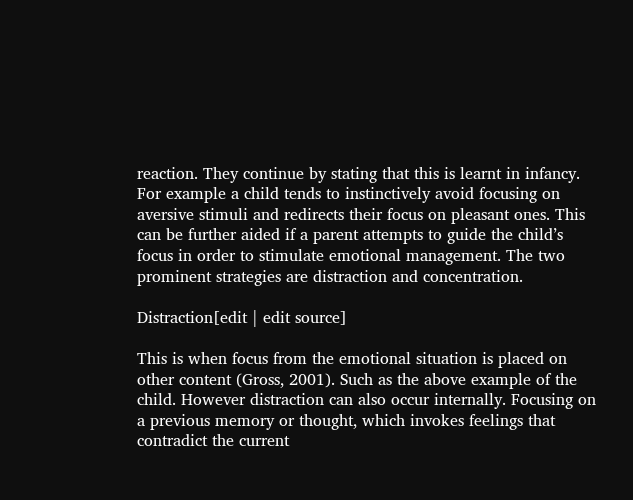reaction. They continue by stating that this is learnt in infancy. For example a child tends to instinctively avoid focusing on aversive stimuli and redirects their focus on pleasant ones. This can be further aided if a parent attempts to guide the child’s focus in order to stimulate emotional management. The two prominent strategies are distraction and concentration.

Distraction[edit | edit source]

This is when focus from the emotional situation is placed on other content (Gross, 2001). Such as the above example of the child. However distraction can also occur internally. Focusing on a previous memory or thought, which invokes feelings that contradict the current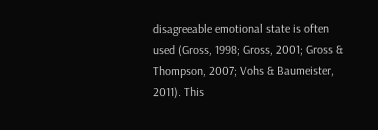disagreeable emotional state is often used (Gross, 1998; Gross, 2001; Gross & Thompson, 2007; Vohs & Baumeister, 2011). This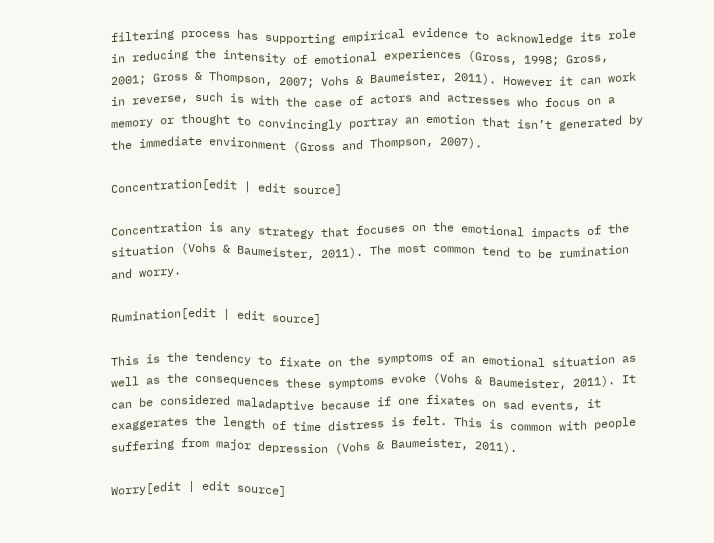filtering process has supporting empirical evidence to acknowledge its role in reducing the intensity of emotional experiences (Gross, 1998; Gross, 2001; Gross & Thompson, 2007; Vohs & Baumeister, 2011). However it can work in reverse, such is with the case of actors and actresses who focus on a memory or thought to convincingly portray an emotion that isn’t generated by the immediate environment (Gross and Thompson, 2007).

Concentration[edit | edit source]

Concentration is any strategy that focuses on the emotional impacts of the situation (Vohs & Baumeister, 2011). The most common tend to be rumination and worry.

Rumination[edit | edit source]

This is the tendency to fixate on the symptoms of an emotional situation as well as the consequences these symptoms evoke (Vohs & Baumeister, 2011). It can be considered maladaptive because if one fixates on sad events, it exaggerates the length of time distress is felt. This is common with people suffering from major depression (Vohs & Baumeister, 2011).

Worry[edit | edit source]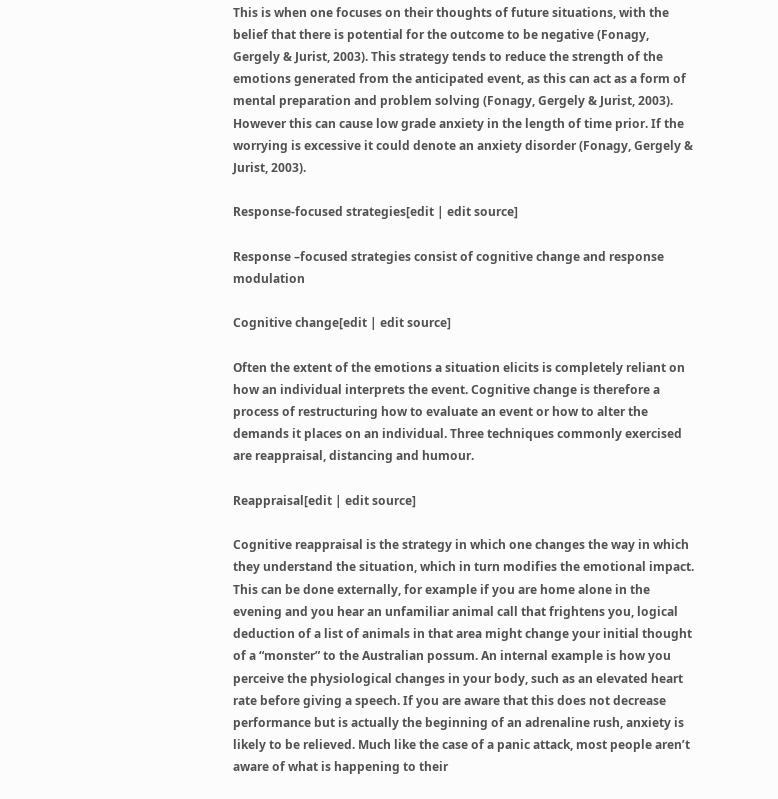This is when one focuses on their thoughts of future situations, with the belief that there is potential for the outcome to be negative (Fonagy, Gergely & Jurist, 2003). This strategy tends to reduce the strength of the emotions generated from the anticipated event, as this can act as a form of mental preparation and problem solving (Fonagy, Gergely & Jurist, 2003). However this can cause low grade anxiety in the length of time prior. If the worrying is excessive it could denote an anxiety disorder (Fonagy, Gergely & Jurist, 2003).

Response-focused strategies[edit | edit source]

Response –focused strategies consist of cognitive change and response modulation

Cognitive change[edit | edit source]

Often the extent of the emotions a situation elicits is completely reliant on how an individual interprets the event. Cognitive change is therefore a process of restructuring how to evaluate an event or how to alter the demands it places on an individual. Three techniques commonly exercised are reappraisal, distancing and humour.

Reappraisal[edit | edit source]

Cognitive reappraisal is the strategy in which one changes the way in which they understand the situation, which in turn modifies the emotional impact. This can be done externally, for example if you are home alone in the evening and you hear an unfamiliar animal call that frightens you, logical deduction of a list of animals in that area might change your initial thought of a “monster” to the Australian possum. An internal example is how you perceive the physiological changes in your body, such as an elevated heart rate before giving a speech. If you are aware that this does not decrease performance but is actually the beginning of an adrenaline rush, anxiety is likely to be relieved. Much like the case of a panic attack, most people aren’t aware of what is happening to their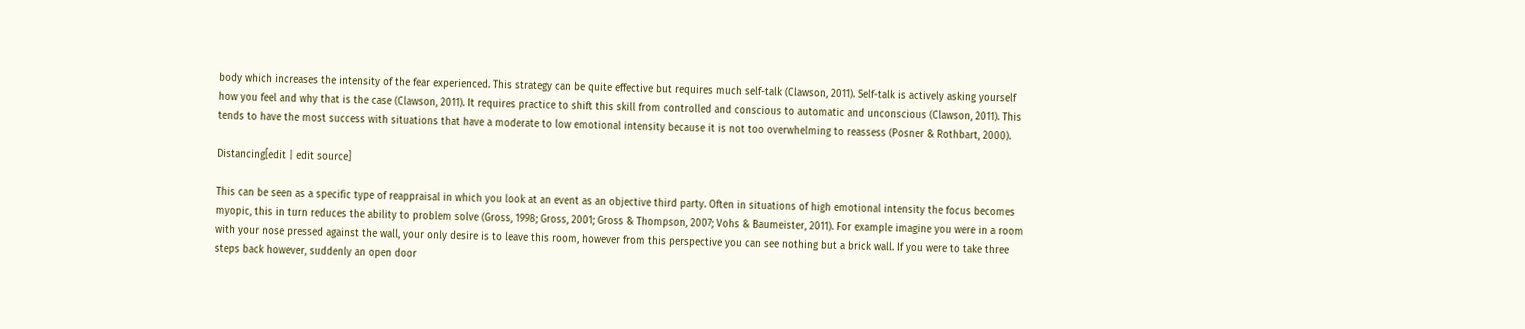body which increases the intensity of the fear experienced. This strategy can be quite effective but requires much self-talk (Clawson, 2011). Self-talk is actively asking yourself how you feel and why that is the case (Clawson, 2011). It requires practice to shift this skill from controlled and conscious to automatic and unconscious (Clawson, 2011). This tends to have the most success with situations that have a moderate to low emotional intensity because it is not too overwhelming to reassess (Posner & Rothbart, 2000).

Distancing[edit | edit source]

This can be seen as a specific type of reappraisal in which you look at an event as an objective third party. Often in situations of high emotional intensity the focus becomes myopic, this in turn reduces the ability to problem solve (Gross, 1998; Gross, 2001; Gross & Thompson, 2007; Vohs & Baumeister, 2011). For example imagine you were in a room with your nose pressed against the wall, your only desire is to leave this room, however from this perspective you can see nothing but a brick wall. If you were to take three steps back however, suddenly an open door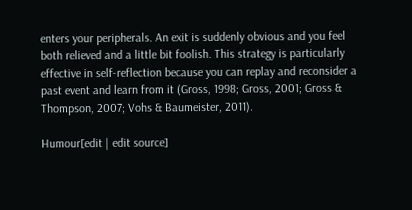enters your peripherals. An exit is suddenly obvious and you feel both relieved and a little bit foolish. This strategy is particularly effective in self-reflection because you can replay and reconsider a past event and learn from it (Gross, 1998; Gross, 2001; Gross & Thompson, 2007; Vohs & Baumeister, 2011).

Humour[edit | edit source]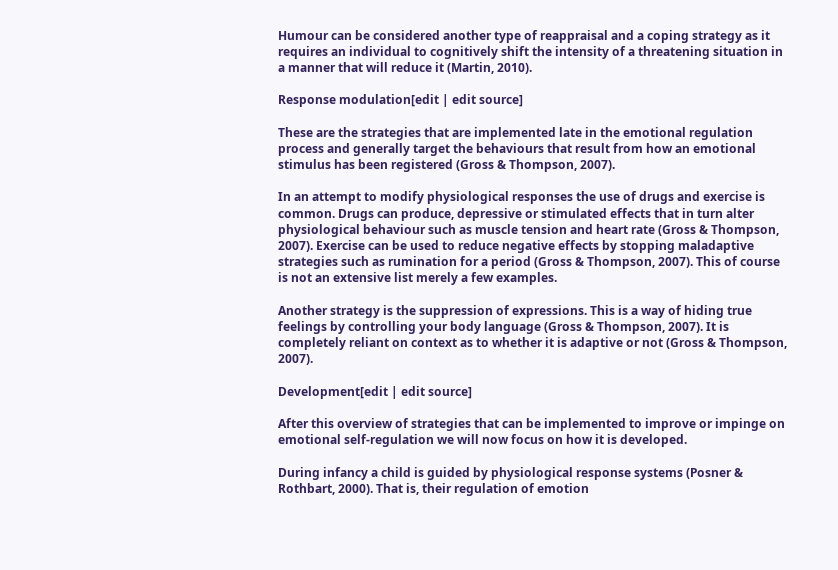Humour can be considered another type of reappraisal and a coping strategy as it requires an individual to cognitively shift the intensity of a threatening situation in a manner that will reduce it (Martin, 2010).

Response modulation[edit | edit source]

These are the strategies that are implemented late in the emotional regulation process and generally target the behaviours that result from how an emotional stimulus has been registered (Gross & Thompson, 2007).

In an attempt to modify physiological responses the use of drugs and exercise is common. Drugs can produce, depressive or stimulated effects that in turn alter physiological behaviour such as muscle tension and heart rate (Gross & Thompson, 2007). Exercise can be used to reduce negative effects by stopping maladaptive strategies such as rumination for a period (Gross & Thompson, 2007). This of course is not an extensive list merely a few examples.

Another strategy is the suppression of expressions. This is a way of hiding true feelings by controlling your body language (Gross & Thompson, 2007). It is completely reliant on context as to whether it is adaptive or not (Gross & Thompson, 2007).

Development[edit | edit source]

After this overview of strategies that can be implemented to improve or impinge on emotional self-regulation we will now focus on how it is developed.

During infancy a child is guided by physiological response systems (Posner & Rothbart, 2000). That is, their regulation of emotion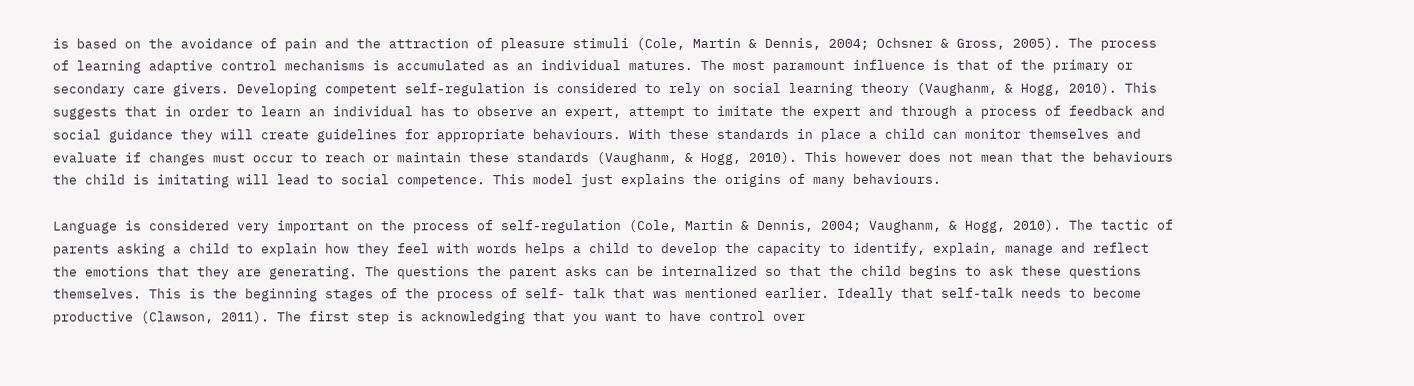is based on the avoidance of pain and the attraction of pleasure stimuli (Cole, Martin & Dennis, 2004; Ochsner & Gross, 2005). The process of learning adaptive control mechanisms is accumulated as an individual matures. The most paramount influence is that of the primary or secondary care givers. Developing competent self-regulation is considered to rely on social learning theory (Vaughanm, & Hogg, 2010). This suggests that in order to learn an individual has to observe an expert, attempt to imitate the expert and through a process of feedback and social guidance they will create guidelines for appropriate behaviours. With these standards in place a child can monitor themselves and evaluate if changes must occur to reach or maintain these standards (Vaughanm, & Hogg, 2010). This however does not mean that the behaviours the child is imitating will lead to social competence. This model just explains the origins of many behaviours.

Language is considered very important on the process of self-regulation (Cole, Martin & Dennis, 2004; Vaughanm, & Hogg, 2010). The tactic of parents asking a child to explain how they feel with words helps a child to develop the capacity to identify, explain, manage and reflect the emotions that they are generating. The questions the parent asks can be internalized so that the child begins to ask these questions themselves. This is the beginning stages of the process of self- talk that was mentioned earlier. Ideally that self-talk needs to become productive (Clawson, 2011). The first step is acknowledging that you want to have control over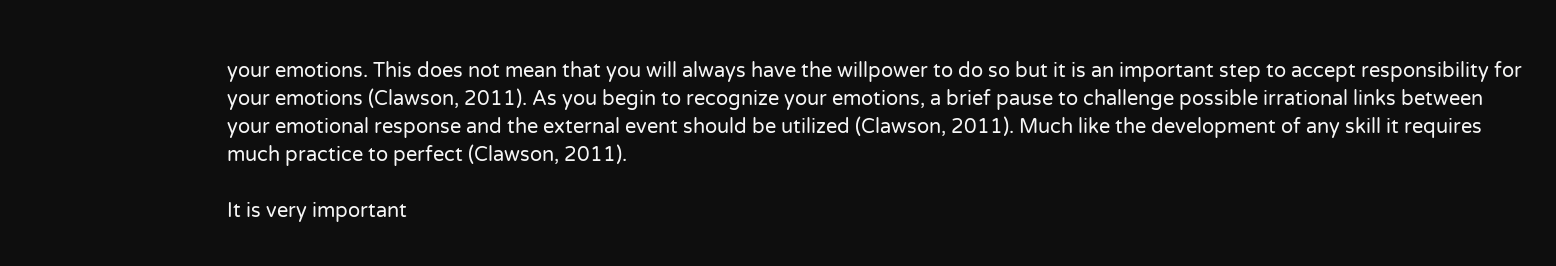your emotions. This does not mean that you will always have the willpower to do so but it is an important step to accept responsibility for your emotions (Clawson, 2011). As you begin to recognize your emotions, a brief pause to challenge possible irrational links between your emotional response and the external event should be utilized (Clawson, 2011). Much like the development of any skill it requires much practice to perfect (Clawson, 2011).

It is very important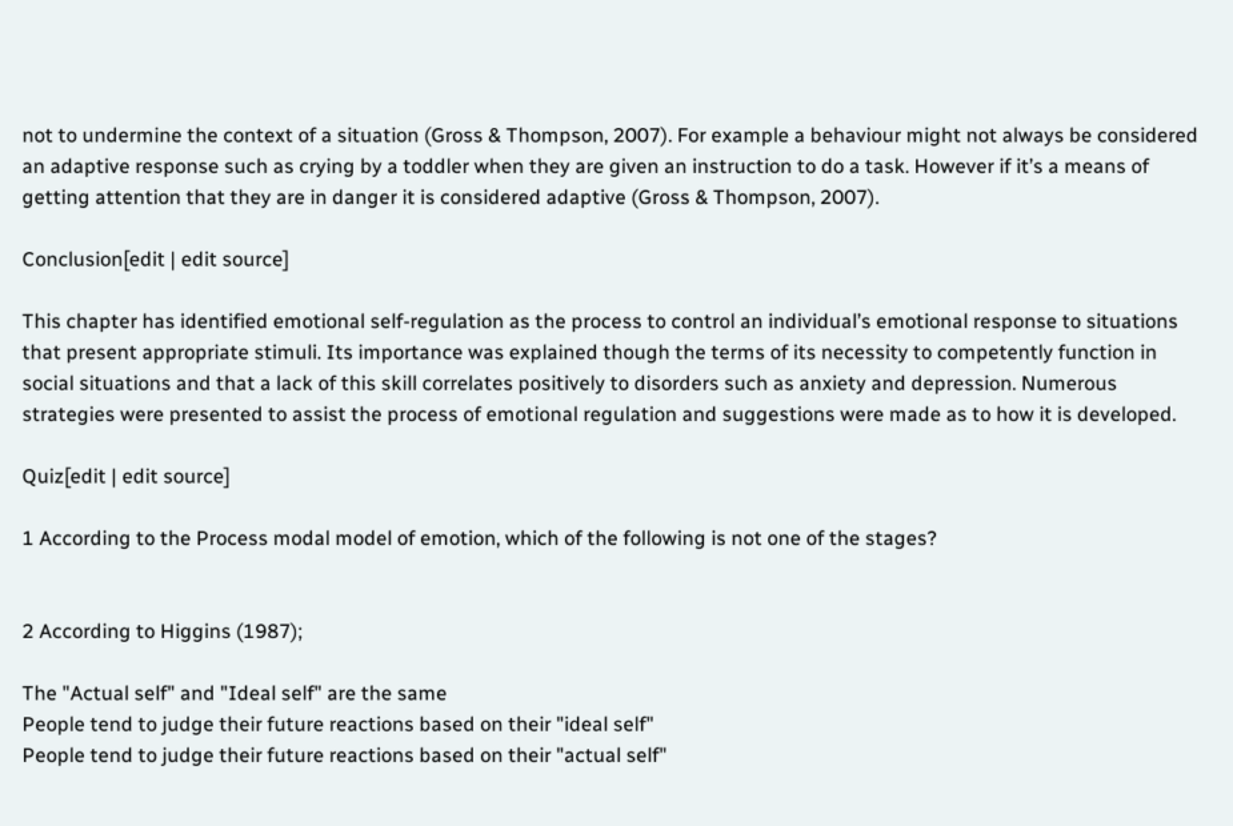not to undermine the context of a situation (Gross & Thompson, 2007). For example a behaviour might not always be considered an adaptive response such as crying by a toddler when they are given an instruction to do a task. However if it’s a means of getting attention that they are in danger it is considered adaptive (Gross & Thompson, 2007).

Conclusion[edit | edit source]

This chapter has identified emotional self-regulation as the process to control an individual’s emotional response to situations that present appropriate stimuli. Its importance was explained though the terms of its necessity to competently function in social situations and that a lack of this skill correlates positively to disorders such as anxiety and depression. Numerous strategies were presented to assist the process of emotional regulation and suggestions were made as to how it is developed.

Quiz[edit | edit source]

1 According to the Process modal model of emotion, which of the following is not one of the stages?


2 According to Higgins (1987);

The "Actual self" and "Ideal self" are the same
People tend to judge their future reactions based on their "ideal self"
People tend to judge their future reactions based on their "actual self"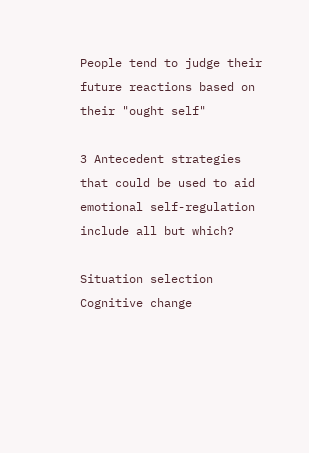People tend to judge their future reactions based on their "ought self"

3 Antecedent strategies that could be used to aid emotional self-regulation include all but which?

Situation selection
Cognitive change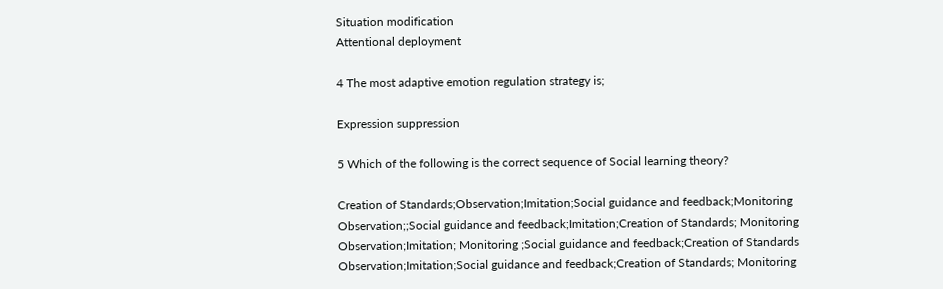Situation modification
Attentional deployment

4 The most adaptive emotion regulation strategy is;

Expression suppression

5 Which of the following is the correct sequence of Social learning theory?

Creation of Standards;Observation;Imitation;Social guidance and feedback;Monitoring
Observation;;Social guidance and feedback;Imitation;Creation of Standards; Monitoring
Observation;Imitation; Monitoring ;Social guidance and feedback;Creation of Standards
Observation;Imitation;Social guidance and feedback;Creation of Standards; Monitoring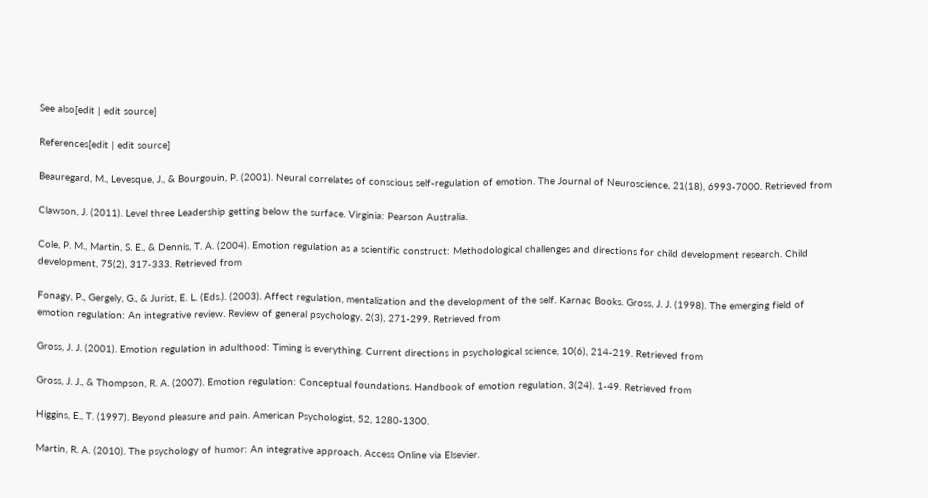See also[edit | edit source]

References[edit | edit source]

Beauregard, M., Levesque, J., & Bourgouin, P. (2001). Neural correlates of conscious self-regulation of emotion. The Journal of Neuroscience, 21(18), 6993-7000. Retrieved from

Clawson, J. (2011). Level three Leadership getting below the surface. Virginia: Pearson Australia.

Cole, P. M., Martin, S. E., & Dennis, T. A. (2004). Emotion regulation as a scientific construct: Methodological challenges and directions for child development research. Child development, 75(2), 317-333. Retrieved from

Fonagy, P., Gergely, G., & Jurist, E. L. (Eds.). (2003). Affect regulation, mentalization and the development of the self. Karnac Books. Gross, J. J. (1998). The emerging field of emotion regulation: An integrative review. Review of general psychology, 2(3), 271-299. Retrieved from

Gross, J. J. (2001). Emotion regulation in adulthood: Timing is everything. Current directions in psychological science, 10(6), 214-219. Retrieved from

Gross, J. J., & Thompson, R. A. (2007). Emotion regulation: Conceptual foundations. Handbook of emotion regulation, 3(24). 1-49. Retrieved from

Higgins, E., T. (1997). Beyond pleasure and pain. American Psychologist, 52, 1280-1300.

Martin, R. A. (2010). The psychology of humor: An integrative approach. Access Online via Elsevier.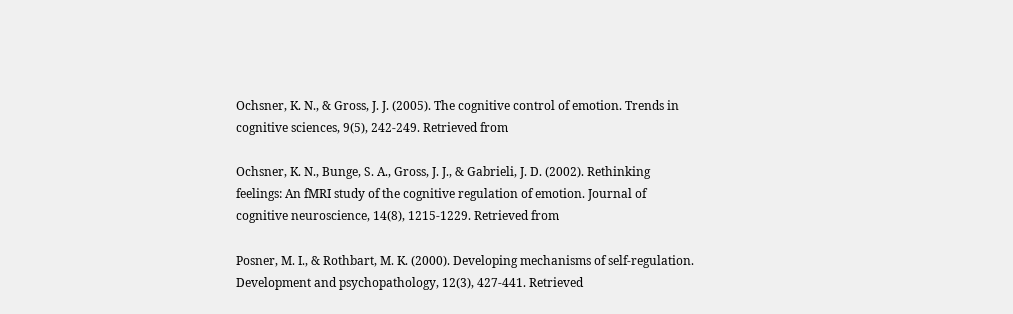Ochsner, K. N., & Gross, J. J. (2005). The cognitive control of emotion. Trends in cognitive sciences, 9(5), 242-249. Retrieved from

Ochsner, K. N., Bunge, S. A., Gross, J. J., & Gabrieli, J. D. (2002). Rethinking feelings: An fMRI study of the cognitive regulation of emotion. Journal of cognitive neuroscience, 14(8), 1215-1229. Retrieved from

Posner, M. I., & Rothbart, M. K. (2000). Developing mechanisms of self-regulation. Development and psychopathology, 12(3), 427-441. Retrieved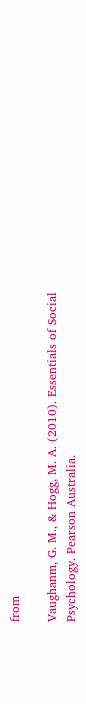from

Vaughanm, G. M., & Hogg, M. A. (2010). Essentials of Social Psychology. Pearson Australia.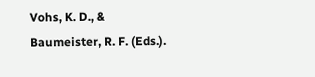Vohs, K. D., & Baumeister, R. F. (Eds.).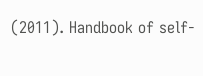(2011). Handbook of self-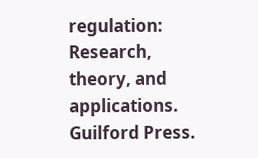regulation: Research, theory, and applications. Guilford Press.